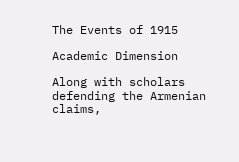The Events of 1915

Academic Dimension

Along with scholars defending the Armenian claims,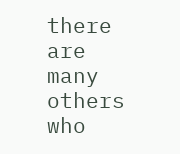there are many others who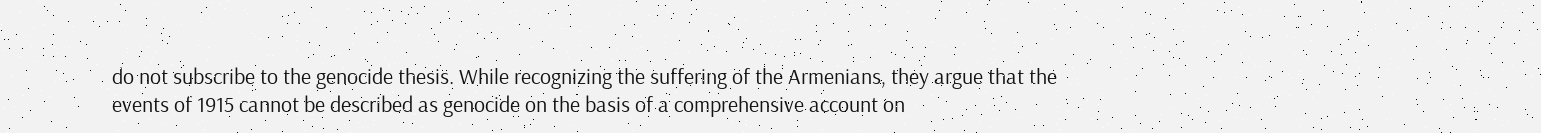do not subscribe to the genocide thesis. While recognizing the suffering of the Armenians, they argue that the events of 1915 cannot be described as genocide on the basis of a comprehensive account on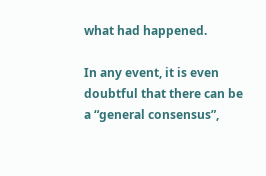what had happened.

In any event, it is even doubtful that there can be a “general consensus”,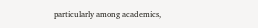particularly among academics,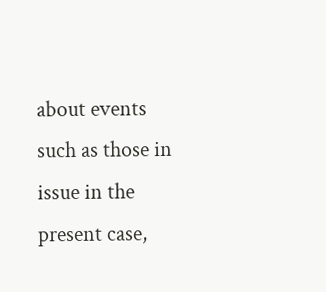about events such as those in issue in the present case,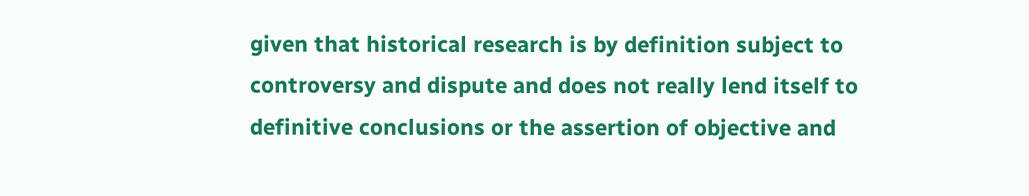given that historical research is by definition subject to controversy and dispute and does not really lend itself to definitive conclusions or the assertion of objective and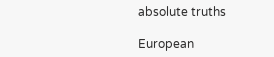absolute truths

European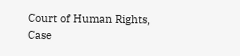Court of Human Rights, Case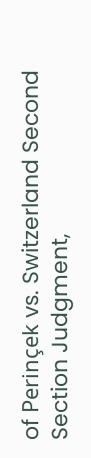of Perinçek vs. Switzerland Second Section Judgment,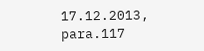17.12.2013, para.117